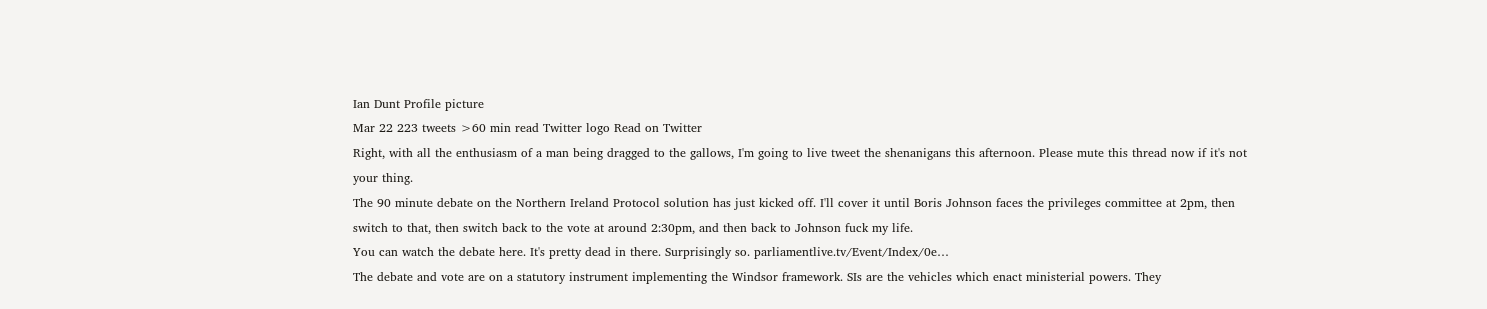Ian Dunt Profile picture
Mar 22 223 tweets >60 min read Twitter logo Read on Twitter
Right, with all the enthusiasm of a man being dragged to the gallows, I'm going to live tweet the shenanigans this afternoon. Please mute this thread now if it's not your thing.
The 90 minute debate on the Northern Ireland Protocol solution has just kicked off. I'll cover it until Boris Johnson faces the privileges committee at 2pm, then switch to that, then switch back to the vote at around 2:30pm, and then back to Johnson fuck my life.
You can watch the debate here. It's pretty dead in there. Surprisingly so. parliamentlive.tv/Event/Index/0e…
The debate and vote are on a statutory instrument implementing the Windsor framework. SIs are the vehicles which enact ministerial powers. They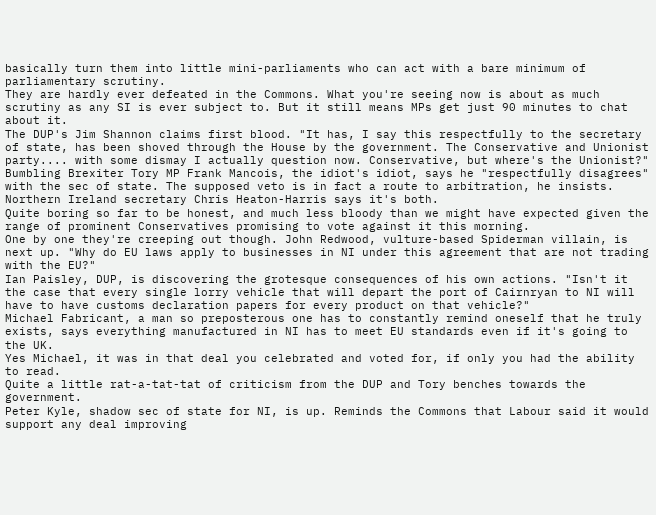basically turn them into little mini-parliaments who can act with a bare minimum of parliamentary scrutiny.
They are hardly ever defeated in the Commons. What you're seeing now is about as much scrutiny as any SI is ever subject to. But it still means MPs get just 90 minutes to chat about it.
The DUP's Jim Shannon claims first blood. "It has, I say this respectfully to the secretary of state, has been shoved through the House by the government. The Conservative and Unionist party.... with some dismay I actually question now. Conservative, but where's the Unionist?"
Bumbling Brexiter Tory MP Frank Mancois, the idiot's idiot, says he "respectfully disagrees" with the sec of state. The supposed veto is in fact a route to arbitration, he insists. Northern Ireland secretary Chris Heaton-Harris says it's both.
Quite boring so far to be honest, and much less bloody than we might have expected given the range of prominent Conservatives promising to vote against it this morning.
One by one they're creeping out though. John Redwood, vulture-based Spiderman villain, is next up. "Why do EU laws apply to businesses in NI under this agreement that are not trading with the EU?"
Ian Paisley, DUP, is discovering the grotesque consequences of his own actions. "Isn't it the case that every single lorry vehicle that will depart the port of Cairnryan to NI will have to have customs declaration papers for every product on that vehicle?"
Michael Fabricant, a man so preposterous one has to constantly remind oneself that he truly exists, says everything manufactured in NI has to meet EU standards even if it's going to the UK.
Yes Michael, it was in that deal you celebrated and voted for, if only you had the ability to read.
Quite a little rat-a-tat-tat of criticism from the DUP and Tory benches towards the government.
Peter Kyle, shadow sec of state for NI, is up. Reminds the Commons that Labour said it would support any deal improving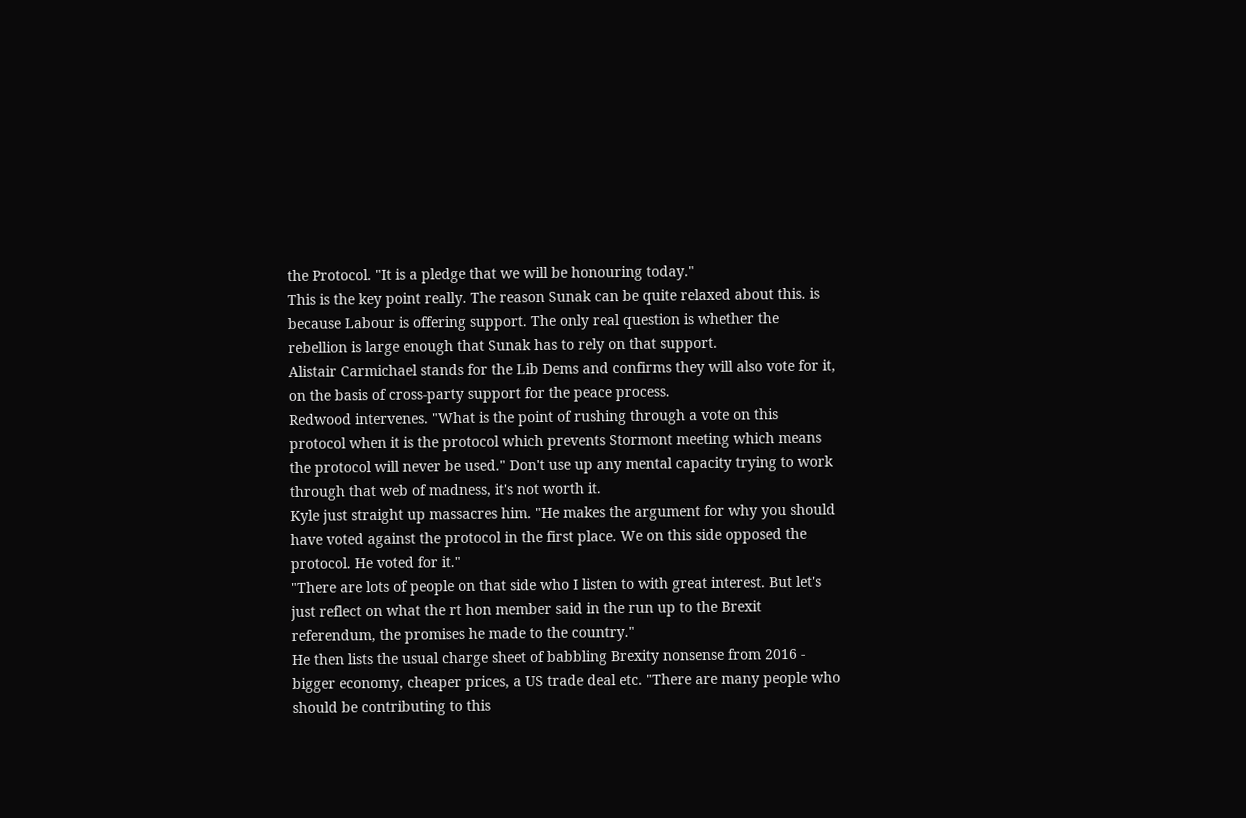the Protocol. "It is a pledge that we will be honouring today."
This is the key point really. The reason Sunak can be quite relaxed about this. is because Labour is offering support. The only real question is whether the rebellion is large enough that Sunak has to rely on that support.
Alistair Carmichael stands for the Lib Dems and confirms they will also vote for it, on the basis of cross-party support for the peace process.
Redwood intervenes. "What is the point of rushing through a vote on this protocol when it is the protocol which prevents Stormont meeting which means the protocol will never be used." Don't use up any mental capacity trying to work through that web of madness, it's not worth it.
Kyle just straight up massacres him. "He makes the argument for why you should have voted against the protocol in the first place. We on this side opposed the protocol. He voted for it."
"There are lots of people on that side who I listen to with great interest. But let's just reflect on what the rt hon member said in the run up to the Brexit referendum, the promises he made to the country."
He then lists the usual charge sheet of babbling Brexity nonsense from 2016 - bigger economy, cheaper prices, a US trade deal etc. "There are many people who should be contributing to this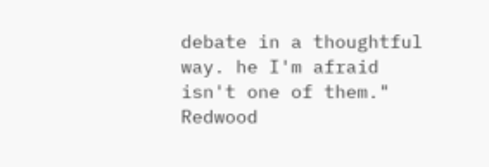debate in a thoughtful way. he I'm afraid isn't one of them."
Redwood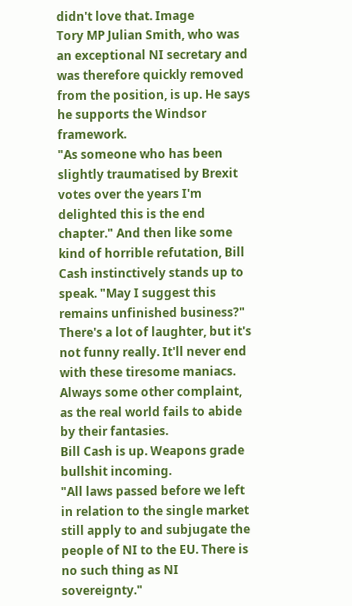didn't love that. Image
Tory MP Julian Smith, who was an exceptional NI secretary and was therefore quickly removed from the position, is up. He says he supports the Windsor framework.
"As someone who has been slightly traumatised by Brexit votes over the years I'm delighted this is the end chapter." And then like some kind of horrible refutation, Bill Cash instinctively stands up to speak. "May I suggest this remains unfinished business?"
There's a lot of laughter, but it's not funny really. It'll never end with these tiresome maniacs. Always some other complaint, as the real world fails to abide by their fantasies.
Bill Cash is up. Weapons grade bullshit incoming.
"All laws passed before we left in relation to the single market still apply to and subjugate the people of NI to the EU. There is no such thing as NI sovereignty."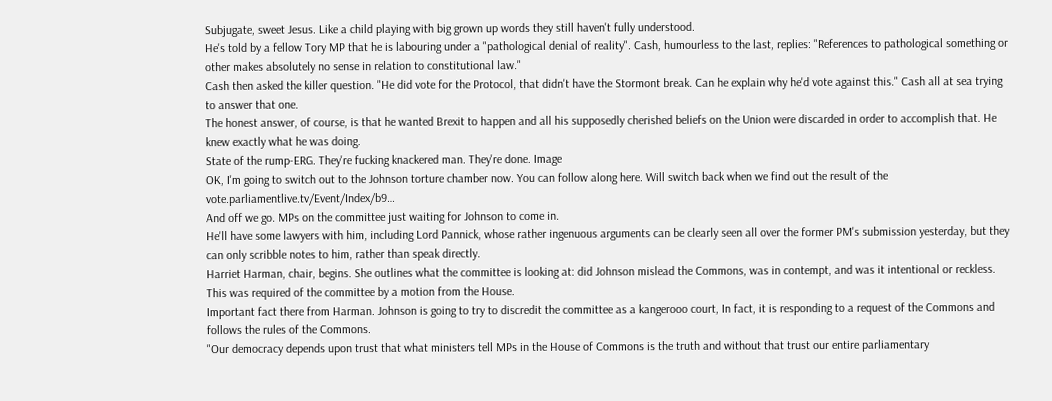Subjugate, sweet Jesus. Like a child playing with big grown up words they still haven't fully understood.
He's told by a fellow Tory MP that he is labouring under a "pathological denial of reality". Cash, humourless to the last, replies: "References to pathological something or other makes absolutely no sense in relation to constitutional law."
Cash then asked the killer question. "He did vote for the Protocol, that didn't have the Stormont break. Can he explain why he'd vote against this." Cash all at sea trying to answer that one.
The honest answer, of course, is that he wanted Brexit to happen and all his supposedly cherished beliefs on the Union were discarded in order to accomplish that. He knew exactly what he was doing.
State of the rump-ERG. They're fucking knackered man. They're done. Image
OK, I'm going to switch out to the Johnson torture chamber now. You can follow along here. Will switch back when we find out the result of the vote.parliamentlive.tv/Event/Index/b9…
And off we go. MPs on the committee just waiting for Johnson to come in.
He'll have some lawyers with him, including Lord Pannick, whose rather ingenuous arguments can be clearly seen all over the former PM's submission yesterday, but they can only scribble notes to him, rather than speak directly.
Harriet Harman, chair, begins. She outlines what the committee is looking at: did Johnson mislead the Commons, was in contempt, and was it intentional or reckless. This was required of the committee by a motion from the House.
Important fact there from Harman. Johnson is going to try to discredit the committee as a kangerooo court, In fact, it is responding to a request of the Commons and follows the rules of the Commons.
"Our democracy depends upon trust that what ministers tell MPs in the House of Commons is the truth and without that trust our entire parliamentary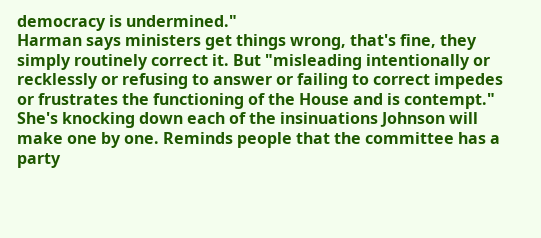democracy is undermined."
Harman says ministers get things wrong, that's fine, they simply routinely correct it. But "misleading intentionally or recklessly or refusing to answer or failing to correct impedes or frustrates the functioning of the House and is contempt."
She's knocking down each of the insinuations Johnson will make one by one. Reminds people that the committee has a party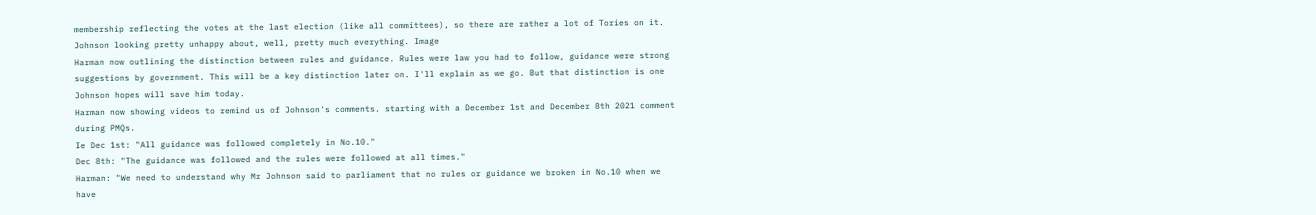membership reflecting the votes at the last election (like all committees), so there are rather a lot of Tories on it.
Johnson looking pretty unhappy about, well, pretty much everything. Image
Harman now outlining the distinction between rules and guidance. Rules were law you had to follow, guidance were strong suggestions by government. This will be a key distinction later on. I'll explain as we go. But that distinction is one Johnson hopes will save him today.
Harman now showing videos to remind us of Johnson's comments. starting with a December 1st and December 8th 2021 comment during PMQs.
Ie Dec 1st: "All guidance was followed completely in No.10."
Dec 8th: "The guidance was followed and the rules were followed at all times."
Harman: "We need to understand why Mr Johnson said to parliament that no rules or guidance we broken in No.10 when we have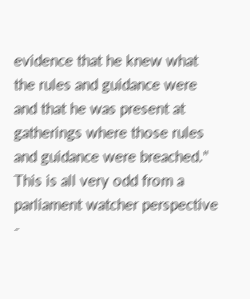evidence that he knew what the rules and guidance were and that he was present at gatherings where those rules and guidance were breached."
This is all very odd from a parliament watcher perspective -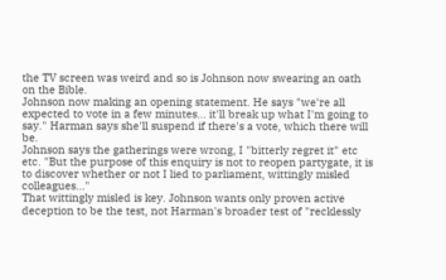the TV screen was weird and so is Johnson now swearing an oath on the Bible.
Johnson now making an opening statement. He says "we're all expected to vote in a few minutes... it'll break up what I'm going to say." Harman says she'll suspend if there's a vote, which there will be.
Johnson says the gatherings were wrong, I "bitterly regret it" etc etc. "But the purpose of this enquiry is not to reopen partygate, it is to discover whether or not I lied to parliament, wittingly misled colleagues..."
That wittingly misled is key. Johnson wants only proven active deception to be the test, not Harman's broader test of "recklessly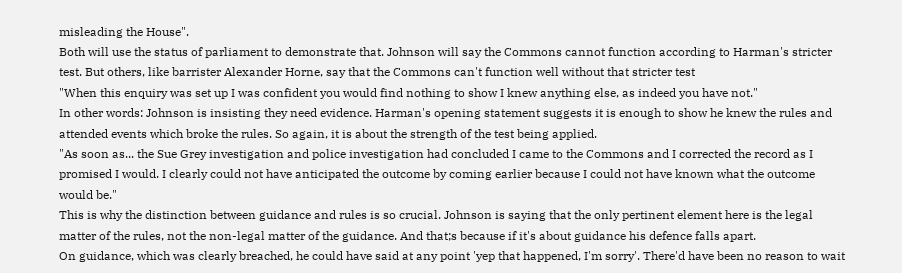misleading the House".
Both will use the status of parliament to demonstrate that. Johnson will say the Commons cannot function according to Harman's stricter test. But others, like barrister Alexander Horne, say that the Commons can't function well without that stricter test
"When this enquiry was set up I was confident you would find nothing to show I knew anything else, as indeed you have not."
In other words: Johnson is insisting they need evidence. Harman's opening statement suggests it is enough to show he knew the rules and attended events which broke the rules. So again, it is about the strength of the test being applied.
"As soon as... the Sue Grey investigation and police investigation had concluded I came to the Commons and I corrected the record as I promised I would. I clearly could not have anticipated the outcome by coming earlier because I could not have known what the outcome would be."
This is why the distinction between guidance and rules is so crucial. Johnson is saying that the only pertinent element here is the legal matter of the rules, not the non-legal matter of the guidance. And that;s because if it's about guidance his defence falls apart.
On guidance, which was clearly breached, he could have said at any point 'yep that happened, I'm sorry'. There'd have been no reason to wait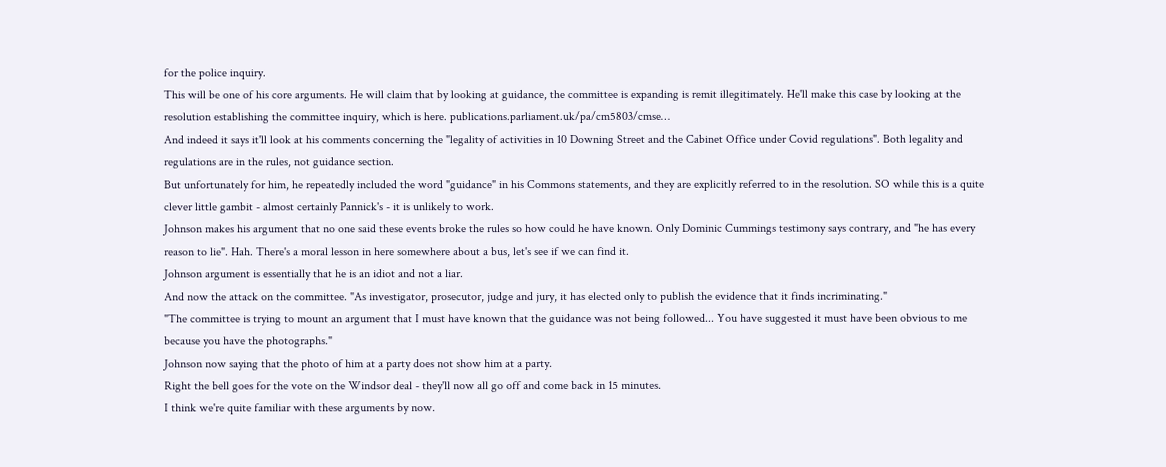for the police inquiry.
This will be one of his core arguments. He will claim that by looking at guidance, the committee is expanding is remit illegitimately. He'll make this case by looking at the resolution establishing the committee inquiry, which is here. publications.parliament.uk/pa/cm5803/cmse…
And indeed it says it'll look at his comments concerning the "legality of activities in 10 Downing Street and the Cabinet Office under Covid regulations". Both legality and regulations are in the rules, not guidance section.
But unfortunately for him, he repeatedly included the word "guidance" in his Commons statements, and they are explicitly referred to in the resolution. SO while this is a quite clever little gambit - almost certainly Pannick's - it is unlikely to work.
Johnson makes his argument that no one said these events broke the rules so how could he have known. Only Dominic Cummings testimony says contrary, and "he has every reason to lie". Hah. There's a moral lesson in here somewhere about a bus, let's see if we can find it.
Johnson argument is essentially that he is an idiot and not a liar.
And now the attack on the committee. "As investigator, prosecutor, judge and jury, it has elected only to publish the evidence that it finds incriminating."
"The committee is trying to mount an argument that I must have known that the guidance was not being followed... You have suggested it must have been obvious to me because you have the photographs."
Johnson now saying that the photo of him at a party does not show him at a party.
Right the bell goes for the vote on the Windsor deal - they'll now all go off and come back in 15 minutes.
I think we're quite familiar with these arguments by now.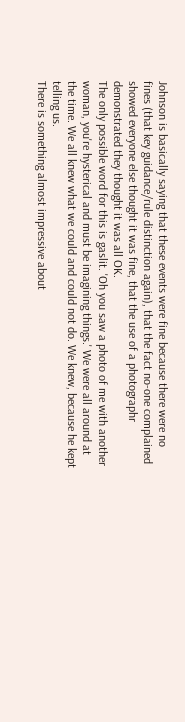Johnson is basically saying that these events were fine because there were no fines (that key guidance/rule distinction again), that the fact no-one complained showed everyone else thought it was fine, that the use of a photographr demonstrated they thought it was all OK.
The only possible word for this is gaslit. 'Oh you saw a photo of me with another woman, you're hysterical and must be imagining things.' We were all around at the time. We all knew what we could and could not do. We knew, because he kept telling us.
There is something almost impressive about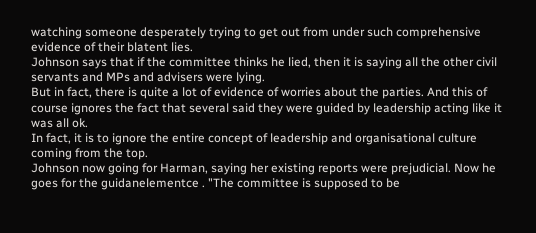watching someone desperately trying to get out from under such comprehensive evidence of their blatent lies.
Johnson says that if the committee thinks he lied, then it is saying all the other civil servants and MPs and advisers were lying.
But in fact, there is quite a lot of evidence of worries about the parties. And this of course ignores the fact that several said they were guided by leadership acting like it was all ok.
In fact, it is to ignore the entire concept of leadership and organisational culture coming from the top.
Johnson now going for Harman, saying her existing reports were prejudicial. Now he goes for the guidanelementce . "The committee is supposed to be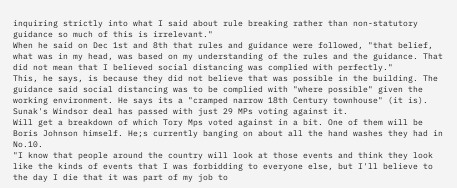inquiring strictly into what I said about rule breaking rather than non-statutory guidance so much of this is irrelevant."
When he said on Dec 1st and 8th that rules and guidance were followed, "that belief, what was in my head, was based on my understanding of the rules and the guidance. That did not mean that I believed social distancing was complied with perfectly."
This, he says, is because they did not believe that was possible in the building. The guidance said social distancing was to be complied with "where possible" given the working environment. He says its a "cramped narrow 18th Century townhouse" (it is).
Sunak's Windsor deal has passed with just 29 MPs voting against it.
Will get a breakdown of which Tory Mps voted against in a bit. One of them will be Boris Johnson himself. He;s currently banging on about all the hand washes they had in No.10.
"I know that people around the country will look at those events and think they look like the kinds of events that I was forbidding to everyone else, but I'll believe to the day I die that it was part of my job to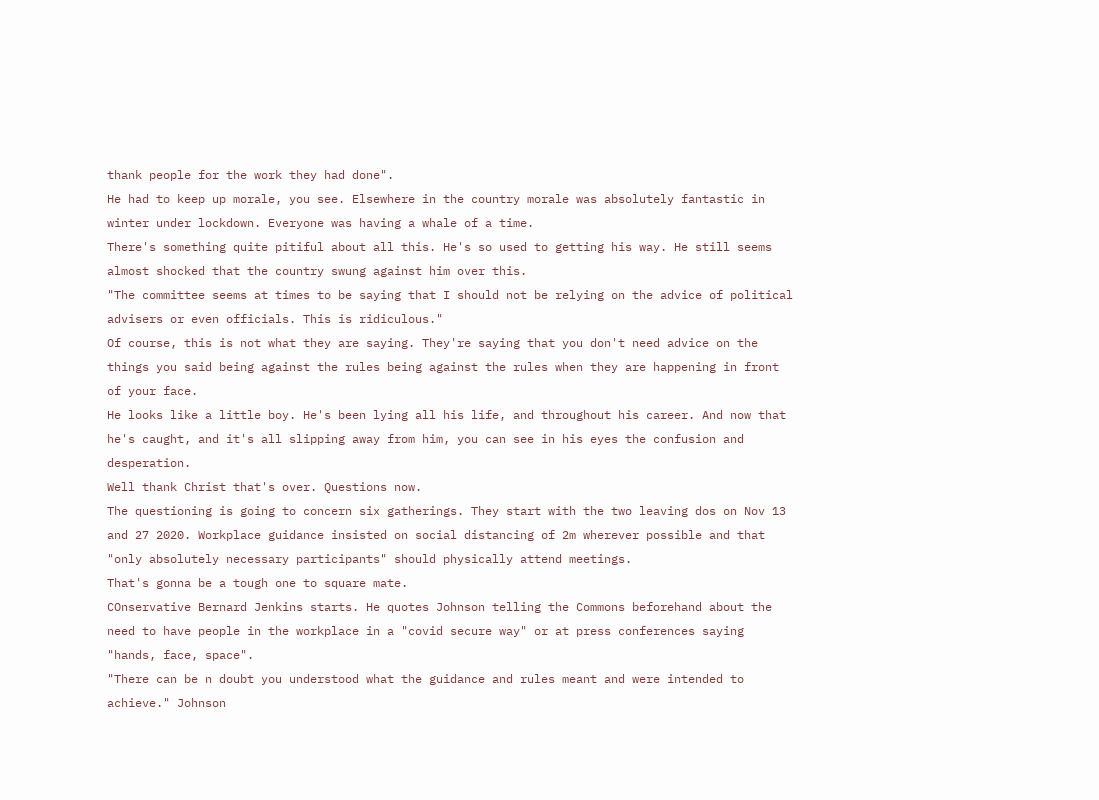thank people for the work they had done".
He had to keep up morale, you see. Elsewhere in the country morale was absolutely fantastic in winter under lockdown. Everyone was having a whale of a time.
There's something quite pitiful about all this. He's so used to getting his way. He still seems almost shocked that the country swung against him over this.
"The committee seems at times to be saying that I should not be relying on the advice of political advisers or even officials. This is ridiculous."
Of course, this is not what they are saying. They're saying that you don't need advice on the things you said being against the rules being against the rules when they are happening in front of your face.
He looks like a little boy. He's been lying all his life, and throughout his career. And now that he's caught, and it's all slipping away from him, you can see in his eyes the confusion and desperation.
Well thank Christ that's over. Questions now.
The questioning is going to concern six gatherings. They start with the two leaving dos on Nov 13 and 27 2020. Workplace guidance insisted on social distancing of 2m wherever possible and that "only absolutely necessary participants" should physically attend meetings.
That's gonna be a tough one to square mate.
COnservative Bernard Jenkins starts. He quotes Johnson telling the Commons beforehand about the need to have people in the workplace in a "covid secure way" or at press conferences saying "hands, face, space".
"There can be n doubt you understood what the guidance and rules meant and were intended to achieve." Johnson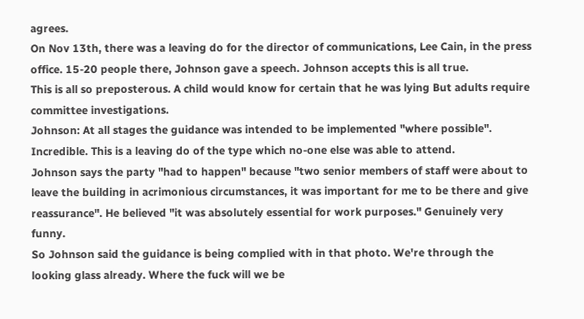agrees.
On Nov 13th, there was a leaving do for the director of communications, Lee Cain, in the press office. 15-20 people there, Johnson gave a speech. Johnson accepts this is all true.
This is all so preposterous. A child would know for certain that he was lying But adults require committee investigations.
Johnson: At all stages the guidance was intended to be implemented "where possible". Incredible. This is a leaving do of the type which no-one else was able to attend.
Johnson says the party "had to happen" because "two senior members of staff were about to leave the building in acrimonious circumstances, it was important for me to be there and give reassurance". He believed "it was absolutely essential for work purposes." Genuinely very funny.
So Johnson said the guidance is being complied with in that photo. We're through the looking glass already. Where the fuck will we be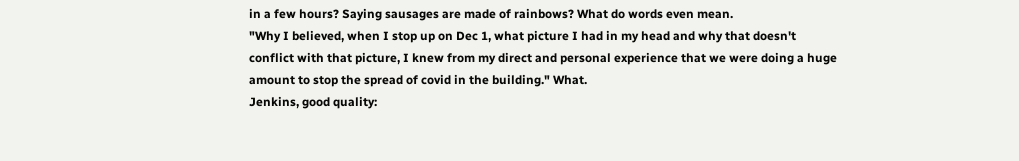in a few hours? Saying sausages are made of rainbows? What do words even mean.
"Why I believed, when I stop up on Dec 1, what picture I had in my head and why that doesn't conflict with that picture, I knew from my direct and personal experience that we were doing a huge amount to stop the spread of covid in the building." What.
Jenkins, good quality: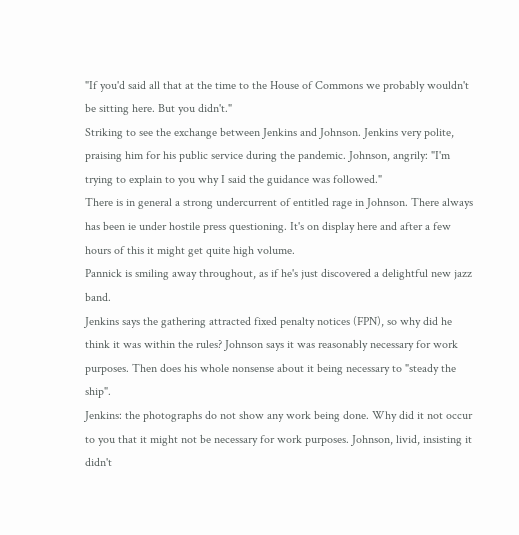"If you'd said all that at the time to the House of Commons we probably wouldn't be sitting here. But you didn't."
Striking to see the exchange between Jenkins and Johnson. Jenkins very polite, praising him for his public service during the pandemic. Johnson, angrily: "I'm trying to explain to you why I said the guidance was followed."
There is in general a strong undercurrent of entitled rage in Johnson. There always has been ie under hostile press questioning. It's on display here and after a few hours of this it might get quite high volume.
Pannick is smiling away throughout, as if he's just discovered a delightful new jazz band.
Jenkins says the gathering attracted fixed penalty notices (FPN), so why did he think it was within the rules? Johnson says it was reasonably necessary for work purposes. Then does his whole nonsense about it being necessary to "steady the ship".
Jenkins: the photographs do not show any work being done. Why did it not occur to you that it might not be necessary for work purposes. Johnson, livid, insisting it didn't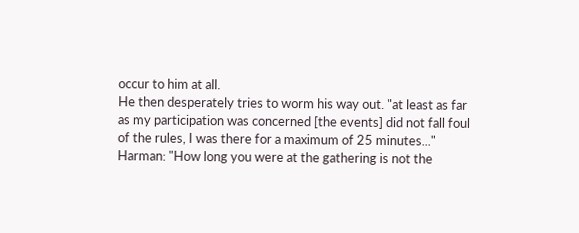occur to him at all.
He then desperately tries to worm his way out. "at least as far as my participation was concerned [the events] did not fall foul of the rules, I was there for a maximum of 25 minutes..." Harman: "How long you were at the gathering is not the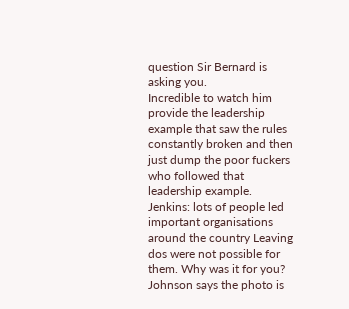question Sir Bernard is asking you.
Incredible to watch him provide the leadership example that saw the rules constantly broken and then just dump the poor fuckers who followed that leadership example.
Jenkins: lots of people led important organisations around the country Leaving dos were not possible for them. Why was it for you? Johnson says the photo is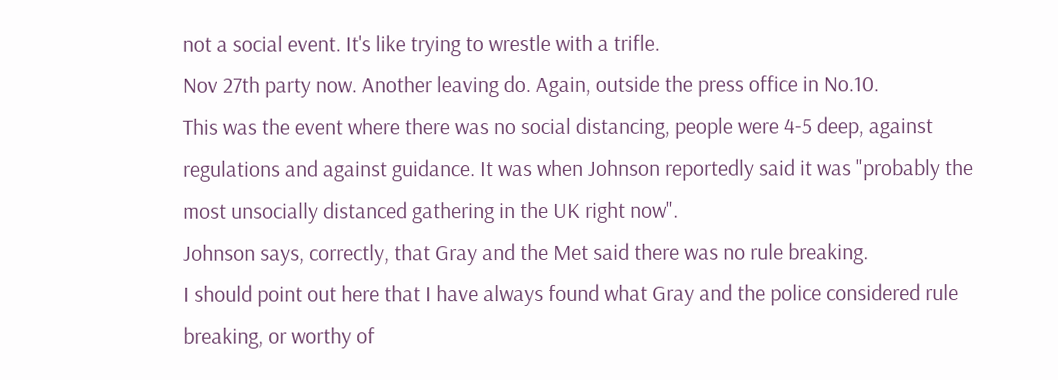not a social event. It's like trying to wrestle with a trifle.
Nov 27th party now. Another leaving do. Again, outside the press office in No.10.
This was the event where there was no social distancing, people were 4-5 deep, against regulations and against guidance. It was when Johnson reportedly said it was "probably the most unsocially distanced gathering in the UK right now".
Johnson says, correctly, that Gray and the Met said there was no rule breaking.
I should point out here that I have always found what Gray and the police considered rule breaking, or worthy of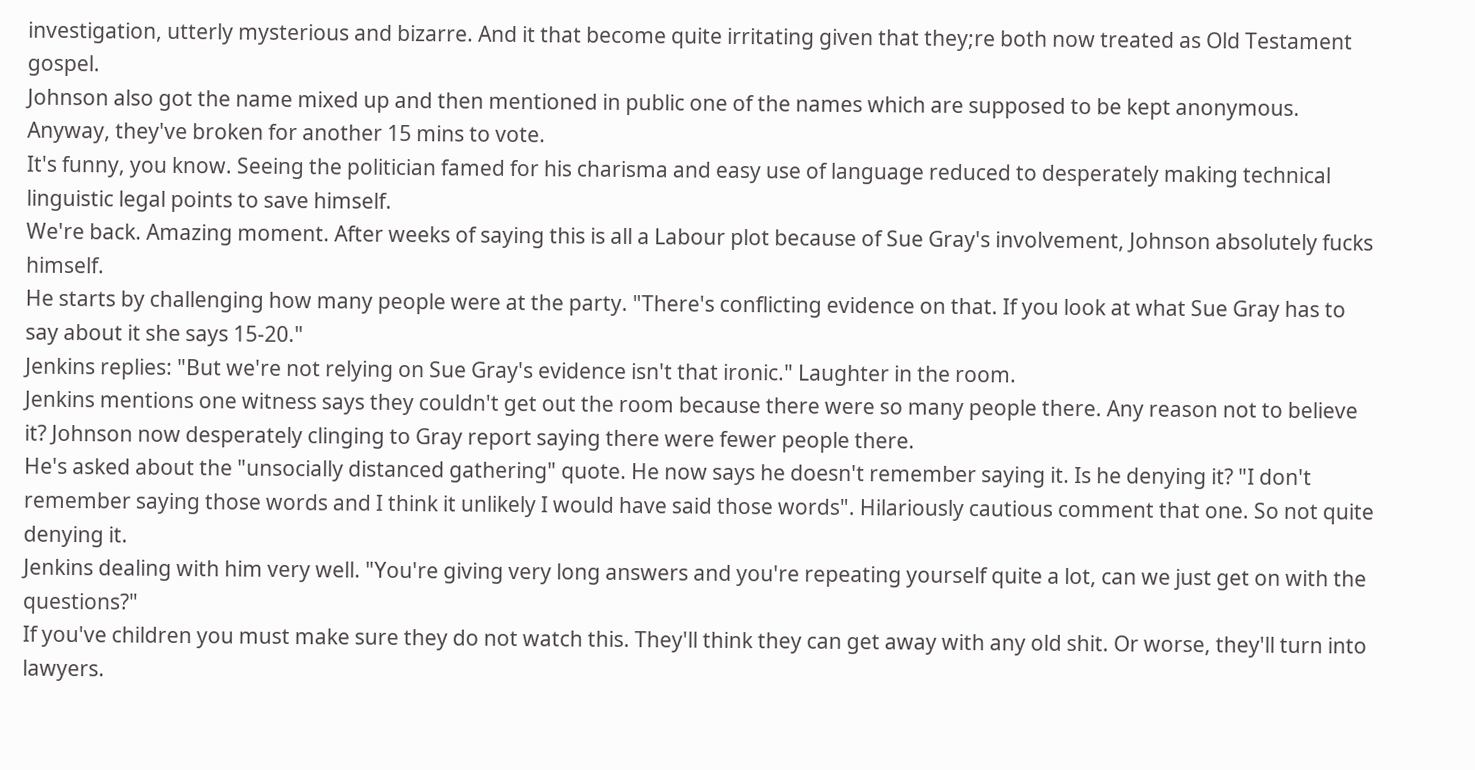investigation, utterly mysterious and bizarre. And it that become quite irritating given that they;re both now treated as Old Testament gospel.
Johnson also got the name mixed up and then mentioned in public one of the names which are supposed to be kept anonymous. Anyway, they've broken for another 15 mins to vote.
It's funny, you know. Seeing the politician famed for his charisma and easy use of language reduced to desperately making technical linguistic legal points to save himself.
We're back. Amazing moment. After weeks of saying this is all a Labour plot because of Sue Gray's involvement, Johnson absolutely fucks himself.
He starts by challenging how many people were at the party. "There's conflicting evidence on that. If you look at what Sue Gray has to say about it she says 15-20."
Jenkins replies: "But we're not relying on Sue Gray's evidence isn't that ironic." Laughter in the room.
Jenkins mentions one witness says they couldn't get out the room because there were so many people there. Any reason not to believe it? Johnson now desperately clinging to Gray report saying there were fewer people there.
He's asked about the "unsocially distanced gathering" quote. He now says he doesn't remember saying it. Is he denying it? "I don't remember saying those words and I think it unlikely I would have said those words". Hilariously cautious comment that one. So not quite denying it.
Jenkins dealing with him very well. "You're giving very long answers and you're repeating yourself quite a lot, can we just get on with the questions?"
If you've children you must make sure they do not watch this. They'll think they can get away with any old shit. Or worse, they'll turn into lawyers.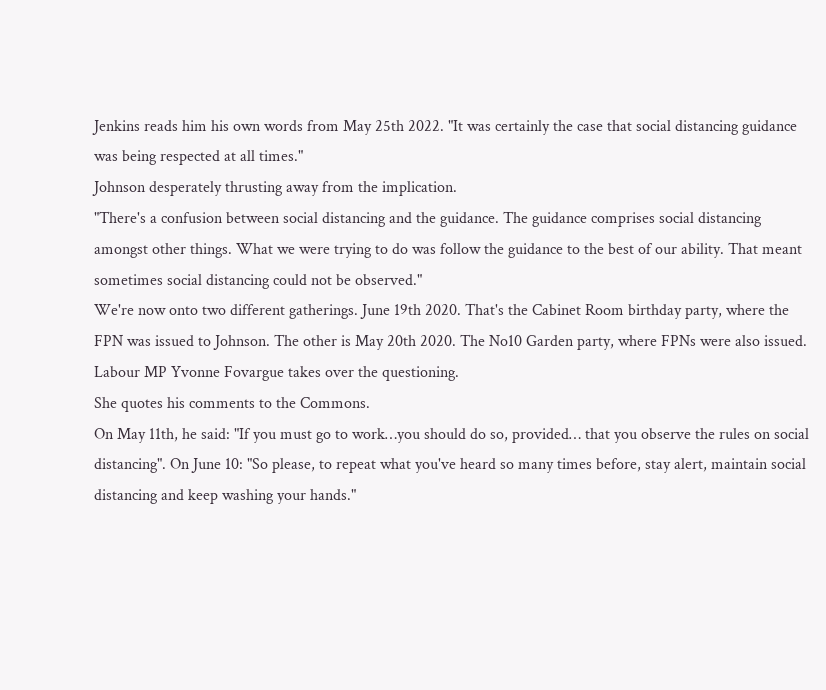Jenkins reads him his own words from May 25th 2022. "It was certainly the case that social distancing guidance was being respected at all times."
Johnson desperately thrusting away from the implication.
"There's a confusion between social distancing and the guidance. The guidance comprises social distancing amongst other things. What we were trying to do was follow the guidance to the best of our ability. That meant sometimes social distancing could not be observed."
We're now onto two different gatherings. June 19th 2020. That's the Cabinet Room birthday party, where the FPN was issued to Johnson. The other is May 20th 2020. The No10 Garden party, where FPNs were also issued.
Labour MP Yvonne Fovargue takes over the questioning.
She quotes his comments to the Commons.
On May 11th, he said: "If you must go to work…you should do so, provided… that you observe the rules on social distancing". On June 10: "So please, to repeat what you've heard so many times before, stay alert, maintain social distancing and keep washing your hands."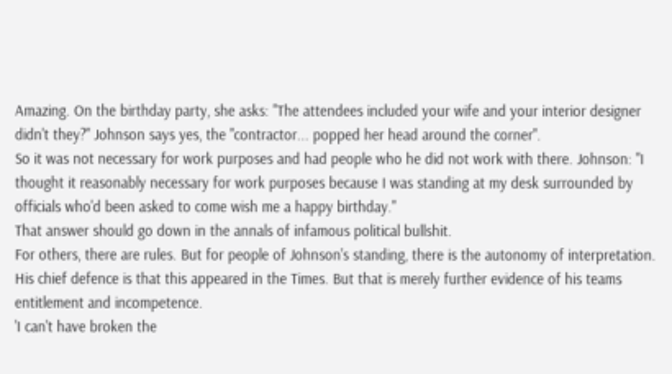Amazing. On the birthday party, she asks: "The attendees included your wife and your interior designer didn't they?" Johnson says yes, the "contractor... popped her head around the corner".
So it was not necessary for work purposes and had people who he did not work with there. Johnson: "I thought it reasonably necessary for work purposes because I was standing at my desk surrounded by officials who'd been asked to come wish me a happy birthday."
That answer should go down in the annals of infamous political bullshit.
For others, there are rules. But for people of Johnson's standing, there is the autonomy of interpretation.
His chief defence is that this appeared in the Times. But that is merely further evidence of his teams entitlement and incompetence.
'I can't have broken the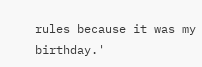rules because it was my birthday.'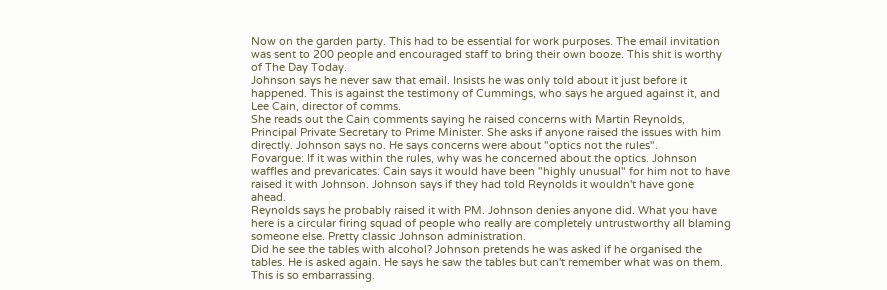Now on the garden party. This had to be essential for work purposes. The email invitation was sent to 200 people and encouraged staff to bring their own booze. This shit is worthy of The Day Today.
Johnson says he never saw that email. Insists he was only told about it just before it happened. This is against the testimony of Cummings, who says he argued against it, and Lee Cain, director of comms.
She reads out the Cain comments saying he raised concerns with Martin Reynolds, Principal Private Secretary to Prime Minister. She asks if anyone raised the issues with him directly. Johnson says no. He says concerns were about "optics not the rules".
Fovargue: If it was within the rules, why was he concerned about the optics. Johnson waffles and prevaricates. Cain says it would have been "highly unusual" for him not to have raised it with Johnson. Johnson says if they had told Reynolds it wouldn't have gone ahead.
Reynolds says he probably raised it with PM. Johnson denies anyone did. What you have here is a circular firing squad of people who really are completely untrustworthy all blaming someone else. Pretty classic Johnson administration.
Did he see the tables with alcohol? Johnson pretends he was asked if he organised the tables. He is asked again. He says he saw the tables but can't remember what was on them. This is so embarrassing.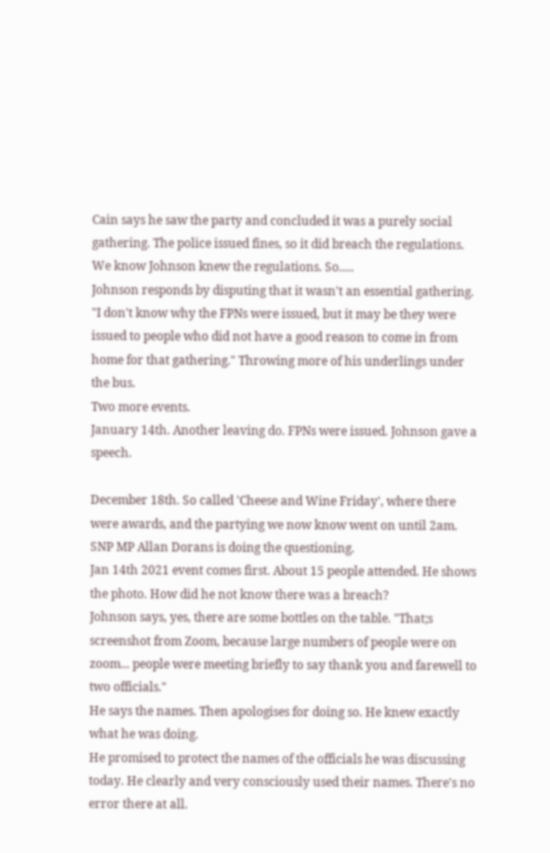Cain says he saw the party and concluded it was a purely social gathering. The police issued fines, so it did breach the regulations. We know Johnson knew the regulations. So.....
Johnson responds by disputing that it wasn't an essential gathering. "I don't know why the FPNs were issued, but it may be they were issued to people who did not have a good reason to come in from home for that gathering." Throwing more of his underlings under the bus.
Two more events.
January 14th. Another leaving do. FPNs were issued. Johnson gave a speech.

December 18th. So called 'Cheese and Wine Friday', where there were awards, and the partying we now know went on until 2am.
SNP MP Allan Dorans is doing the questioning.
Jan 14th 2021 event comes first. About 15 people attended. He shows the photo. How did he not know there was a breach?
Johnson says, yes, there are some bottles on the table. "That;s screenshot from Zoom, because large numbers of people were on zoom... people were meeting briefly to say thank you and farewell to two officials."
He says the names. Then apologises for doing so. He knew exactly what he was doing.
He promised to protect the names of the officials he was discussing today. He clearly and very consciously used their names. There's no error there at all.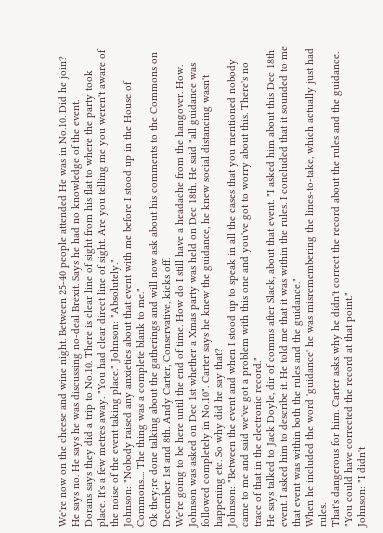We're now on the cheese and wine night. Between 25-40 people attended He was in No.10. Did he join? He says no. He says he was discussing no-deal Brexit. Says he had no knowledge of the event.
Dorans says they did a trip to No.10. There is clear line of sight from his flat to where the party took place. It's a few metres away. "You had clear direct line of sight. Are you telling me you weren't aware of the noise of the event taking place." Johnson: "Absolutely."
Johnson: "Nobody raised any anxieties about that event with me before I stood up in the House of Commons.... The thing was a complete blank to me."
Ok they;re done talking about the gatherings and will now ask about his comments to the Commons on December 1st and 8th. Andy Carter, Conservative, kicks off.
We're going to be here until the end of time. How do I still have a headache from the hangover. How.
Johnson was asked on Dec 1st whether a Xmas party was held on Dec 18th. He said "all guidance was followed completely in No.10". Carter says he knew the guidance, he knew social distancing wasn't happening etc. So why did he say that?
Johnson: "Between the event and when I stood up to speak in all the cases that you mentioned nobody came to me and said we've got a problem with this one and you've got to worry about this. There's no trace of that in the electronic record."
He says talked to Jack Doyle, dir of comms after Slack, about that event. "I asked him about this Dec 18th event. I asked him to describe it. He told me that it was within the rules. I concluded that it sounded to me that event was within both the rules and the guidance."
When he included the word 'guidance' he was misremembering the lines-to-take, which actually just had rules.
That's dangerous for him. Carter asks why he didn't correct the record about the rules and the guidance. "You could have corrected the record at that point."
Johnson: "I didn't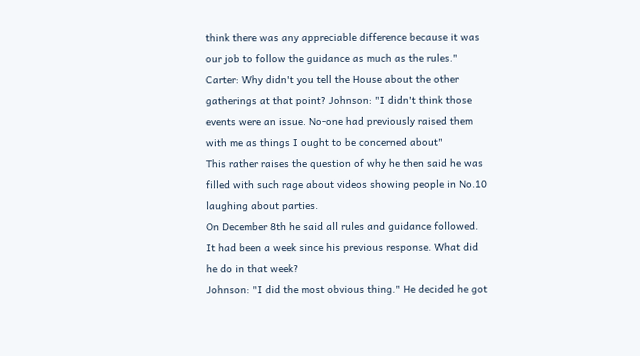think there was any appreciable difference because it was our job to follow the guidance as much as the rules."
Carter: Why didn't you tell the House about the other gatherings at that point? Johnson: "I didn't think those events were an issue. No-one had previously raised them with me as things I ought to be concerned about"
This rather raises the question of why he then said he was filled with such rage about videos showing people in No.10 laughing about parties.
On December 8th he said all rules and guidance followed. It had been a week since his previous response. What did he do in that week?
Johnson: "I did the most obvious thing." He decided he got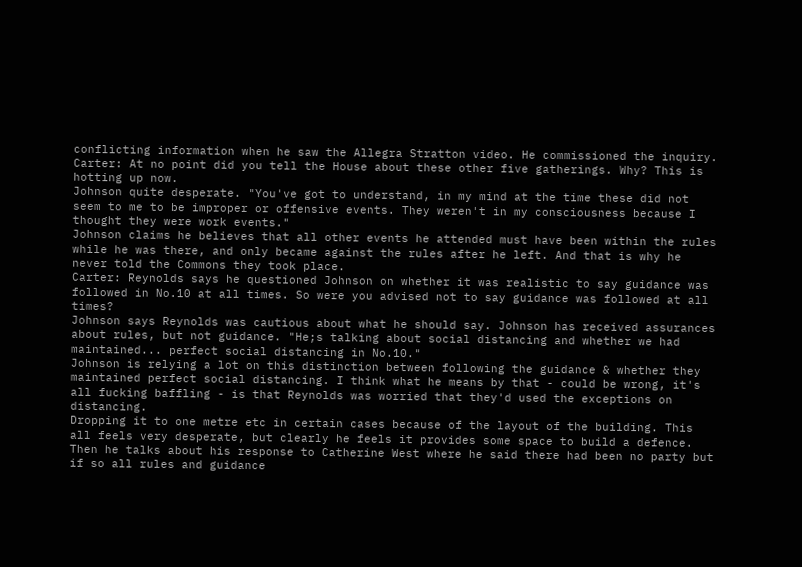conflicting information when he saw the Allegra Stratton video. He commissioned the inquiry. Carter: At no point did you tell the House about these other five gatherings. Why? This is hotting up now.
Johnson quite desperate. "You've got to understand, in my mind at the time these did not seem to me to be improper or offensive events. They weren't in my consciousness because I thought they were work events."
Johnson claims he believes that all other events he attended must have been within the rules while he was there, and only became against the rules after he left. And that is why he never told the Commons they took place.
Carter: Reynolds says he questioned Johnson on whether it was realistic to say guidance was followed in No.10 at all times. So were you advised not to say guidance was followed at all times?
Johnson says Reynolds was cautious about what he should say. Johnson has received assurances about rules, but not guidance. "He;s talking about social distancing and whether we had maintained... perfect social distancing in No.10."
Johnson is relying a lot on this distinction between following the guidance & whether they maintained perfect social distancing. I think what he means by that - could be wrong, it's all fucking baffling - is that Reynolds was worried that they'd used the exceptions on distancing.
Dropping it to one metre etc in certain cases because of the layout of the building. This all feels very desperate, but clearly he feels it provides some space to build a defence.
Then he talks about his response to Catherine West where he said there had been no party but if so all rules and guidance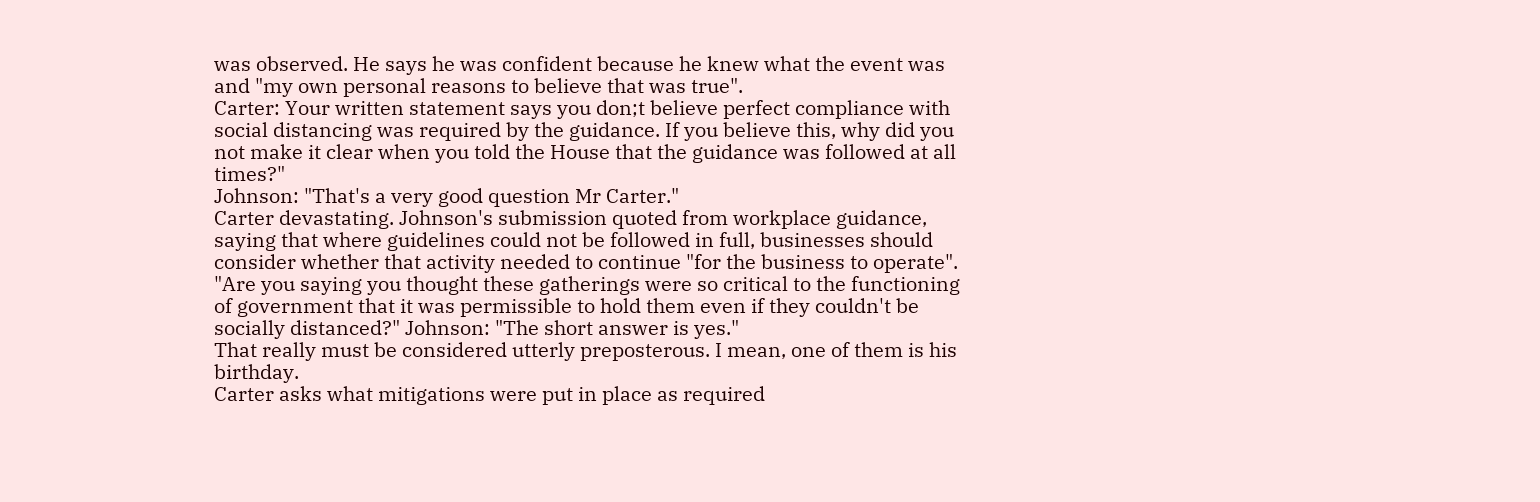was observed. He says he was confident because he knew what the event was and "my own personal reasons to believe that was true".
Carter: Your written statement says you don;t believe perfect compliance with social distancing was required by the guidance. If you believe this, why did you not make it clear when you told the House that the guidance was followed at all times?"
Johnson: "That's a very good question Mr Carter."
Carter devastating. Johnson's submission quoted from workplace guidance, saying that where guidelines could not be followed in full, businesses should consider whether that activity needed to continue "for the business to operate".
"Are you saying you thought these gatherings were so critical to the functioning of government that it was permissible to hold them even if they couldn't be socially distanced?" Johnson: "The short answer is yes."
That really must be considered utterly preposterous. I mean, one of them is his birthday.
Carter asks what mitigations were put in place as required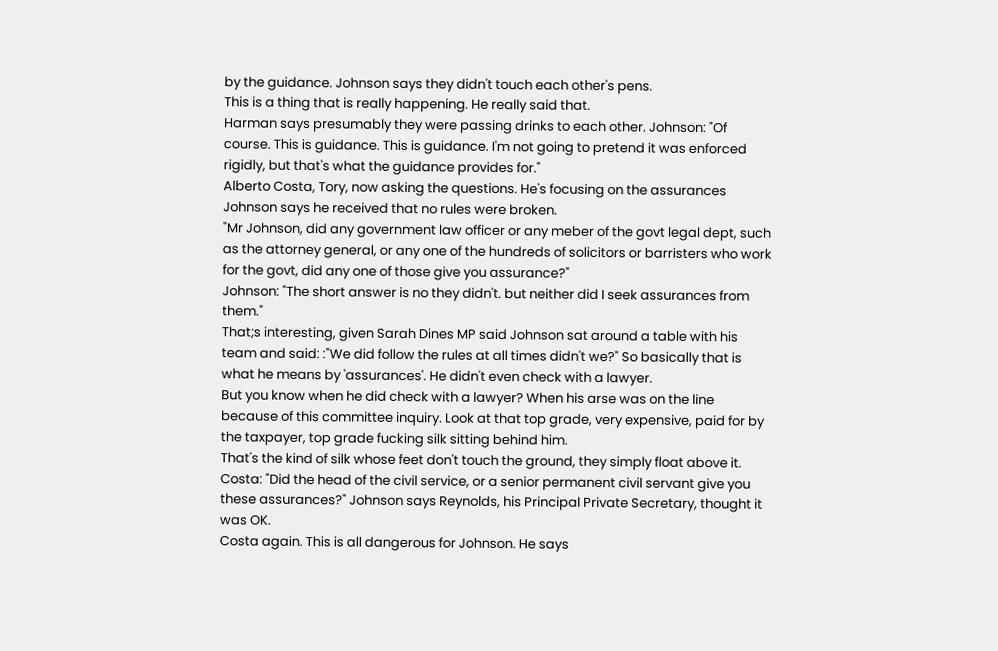by the guidance. Johnson says they didn't touch each other's pens.
This is a thing that is really happening. He really said that.
Harman says presumably they were passing drinks to each other. Johnson: "Of course. This is guidance. This is guidance. I'm not going to pretend it was enforced rigidly, but that's what the guidance provides for."
Alberto Costa, Tory, now asking the questions. He's focusing on the assurances Johnson says he received that no rules were broken.
"Mr Johnson, did any government law officer or any meber of the govt legal dept, such as the attorney general, or any one of the hundreds of solicitors or barristers who work for the govt, did any one of those give you assurance?"
Johnson: "The short answer is no they didn't. but neither did I seek assurances from them."
That;s interesting, given Sarah Dines MP said Johnson sat around a table with his team and said: :"We did follow the rules at all times didn't we?" So basically that is what he means by 'assurances'. He didn't even check with a lawyer.
But you know when he did check with a lawyer? When his arse was on the line because of this committee inquiry. Look at that top grade, very expensive, paid for by the taxpayer, top grade fucking silk sitting behind him.
That's the kind of silk whose feet don't touch the ground, they simply float above it.
Costa: "Did the head of the civil service, or a senior permanent civil servant give you these assurances?" Johnson says Reynolds, his Principal Private Secretary, thought it was OK.
Costa again. This is all dangerous for Johnson. He says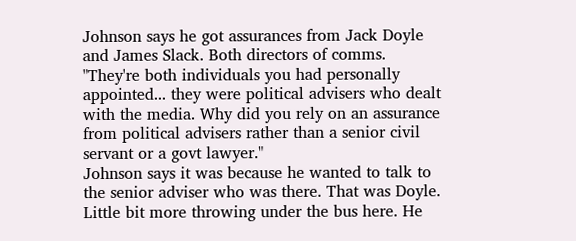Johnson says he got assurances from Jack Doyle and James Slack. Both directors of comms.
"They're both individuals you had personally appointed... they were political advisers who dealt with the media. Why did you rely on an assurance from political advisers rather than a senior civil servant or a govt lawyer."
Johnson says it was because he wanted to talk to the senior adviser who was there. That was Doyle. Little bit more throwing under the bus here. He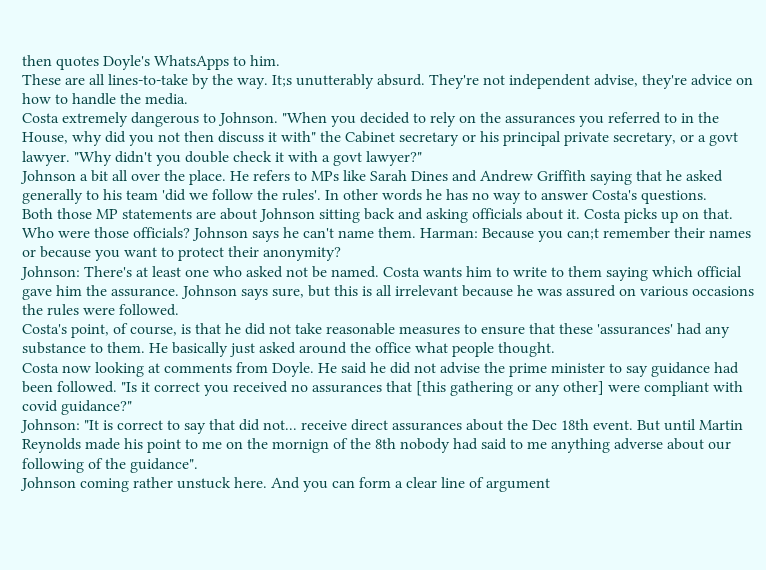then quotes Doyle's WhatsApps to him.
These are all lines-to-take by the way. It;s unutterably absurd. They're not independent advise, they're advice on how to handle the media.
Costa extremely dangerous to Johnson. "When you decided to rely on the assurances you referred to in the House, why did you not then discuss it with" the Cabinet secretary or his principal private secretary, or a govt lawyer. "Why didn't you double check it with a govt lawyer?"
Johnson a bit all over the place. He refers to MPs like Sarah Dines and Andrew Griffith saying that he asked generally to his team 'did we follow the rules'. In other words he has no way to answer Costa's questions.
Both those MP statements are about Johnson sitting back and asking officials about it. Costa picks up on that. Who were those officials? Johnson says he can't name them. Harman: Because you can;t remember their names or because you want to protect their anonymity?
Johnson: There's at least one who asked not be named. Costa wants him to write to them saying which official gave him the assurance. Johnson says sure, but this is all irrelevant because he was assured on various occasions the rules were followed.
Costa's point, of course, is that he did not take reasonable measures to ensure that these 'assurances' had any substance to them. He basically just asked around the office what people thought.
Costa now looking at comments from Doyle. He said he did not advise the prime minister to say guidance had been followed. "Is it correct you received no assurances that [this gathering or any other] were compliant with covid guidance?"
Johnson: "It is correct to say that did not... receive direct assurances about the Dec 18th event. But until Martin Reynolds made his point to me on the mornign of the 8th nobody had said to me anything adverse about our following of the guidance".
Johnson coming rather unstuck here. And you can form a clear line of argument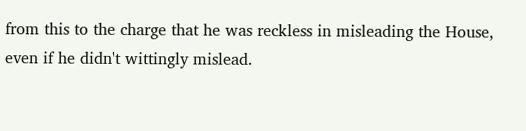from this to the charge that he was reckless in misleading the House, even if he didn't wittingly mislead.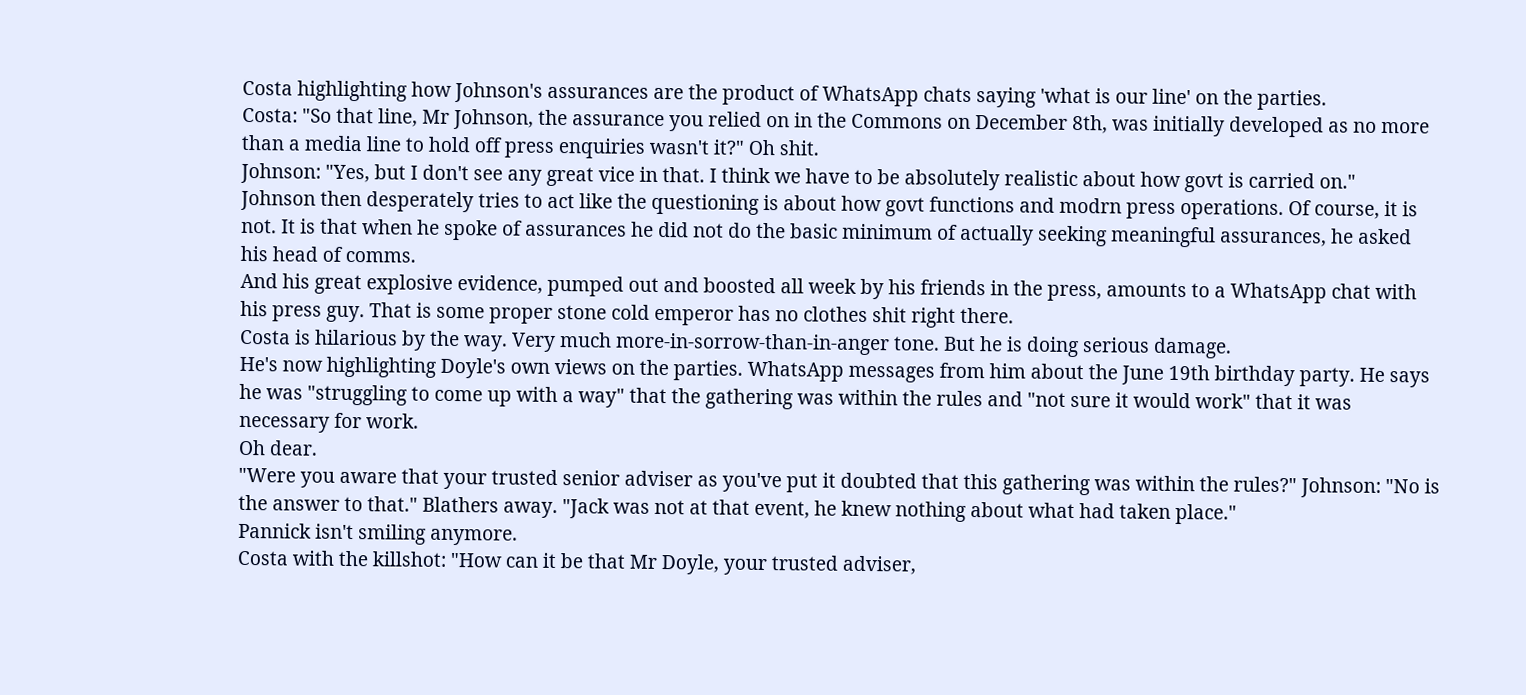Costa highlighting how Johnson's assurances are the product of WhatsApp chats saying 'what is our line' on the parties.
Costa: "So that line, Mr Johnson, the assurance you relied on in the Commons on December 8th, was initially developed as no more than a media line to hold off press enquiries wasn't it?" Oh shit.
Johnson: "Yes, but I don't see any great vice in that. I think we have to be absolutely realistic about how govt is carried on."
Johnson then desperately tries to act like the questioning is about how govt functions and modrn press operations. Of course, it is not. It is that when he spoke of assurances he did not do the basic minimum of actually seeking meaningful assurances, he asked his head of comms.
And his great explosive evidence, pumped out and boosted all week by his friends in the press, amounts to a WhatsApp chat with his press guy. That is some proper stone cold emperor has no clothes shit right there.
Costa is hilarious by the way. Very much more-in-sorrow-than-in-anger tone. But he is doing serious damage.
He's now highlighting Doyle's own views on the parties. WhatsApp messages from him about the June 19th birthday party. He says he was "struggling to come up with a way" that the gathering was within the rules and "not sure it would work" that it was necessary for work.
Oh dear.
"Were you aware that your trusted senior adviser as you've put it doubted that this gathering was within the rules?" Johnson: "No is the answer to that." Blathers away. "Jack was not at that event, he knew nothing about what had taken place."
Pannick isn't smiling anymore.
Costa with the killshot: "How can it be that Mr Doyle, your trusted adviser,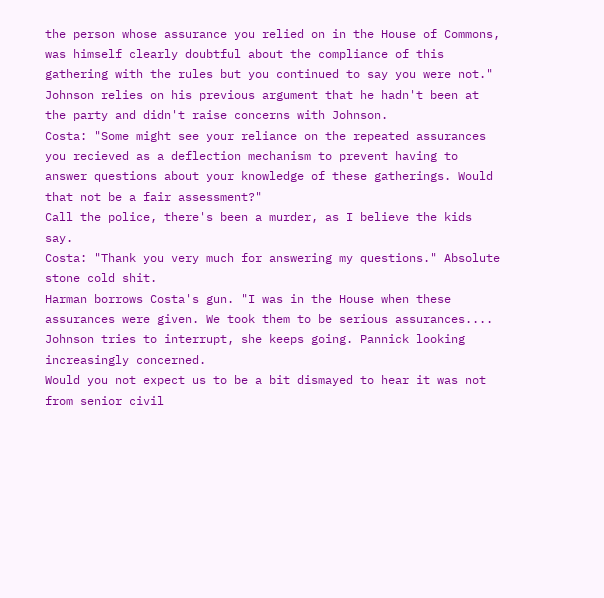the person whose assurance you relied on in the House of Commons, was himself clearly doubtful about the compliance of this gathering with the rules but you continued to say you were not."
Johnson relies on his previous argument that he hadn't been at the party and didn't raise concerns with Johnson.
Costa: "Some might see your reliance on the repeated assurances you recieved as a deflection mechanism to prevent having to answer questions about your knowledge of these gatherings. Would that not be a fair assessment?"
Call the police, there's been a murder, as I believe the kids say.
Costa: "Thank you very much for answering my questions." Absolute stone cold shit.
Harman borrows Costa's gun. "I was in the House when these assurances were given. We took them to be serious assurances....
Johnson tries to interrupt, she keeps going. Pannick looking increasingly concerned.
Would you not expect us to be a bit dismayed to hear it was not from senior civil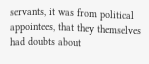servants, it was from political appointees, that they themselves had doubts about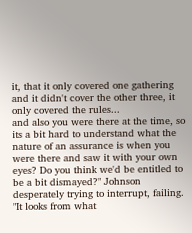it, that it only covered one gathering and it didn't cover the other three, it only covered the rules...
and also you were there at the time, so its a bit hard to understand what the nature of an assurance is when you were there and saw it with your own eyes? Do you think we'd be entitled to be a bit dismayed?" Johnson desperately trying to interrupt, failing.
"It looks from what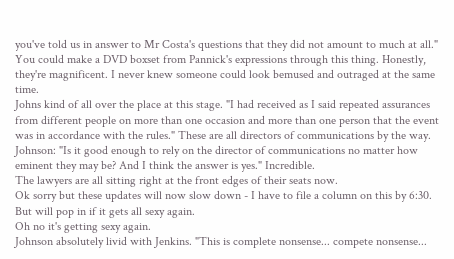you've told us in answer to Mr Costa's questions that they did not amount to much at all."
You could make a DVD boxset from Pannick's expressions through this thing. Honestly, they're magnificent. I never knew someone could look bemused and outraged at the same time.
Johns kind of all over the place at this stage. "I had received as I said repeated assurances from different people on more than one occasion and more than one person that the event was in accordance with the rules." These are all directors of communications by the way.
Johnson: "Is it good enough to rely on the director of communications no matter how eminent they may be? And I think the answer is yes." Incredible.
The lawyers are all sitting right at the front edges of their seats now.
Ok sorry but these updates will now slow down - I have to file a column on this by 6:30. But will pop in if it gets all sexy again.
Oh no it's getting sexy again.
Johnson absolutely livid with Jenkins. "This is complete nonsense... compete nonsense...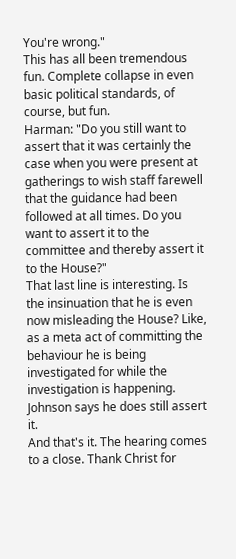You're wrong."
This has all been tremendous fun. Complete collapse in even basic political standards, of course, but fun.
Harman: "Do you still want to assert that it was certainly the case when you were present at gatherings to wish staff farewell that the guidance had been followed at all times. Do you want to assert it to the committee and thereby assert it to the House?"
That last line is interesting. Is the insinuation that he is even now misleading the House? Like, as a meta act of committing the behaviour he is being investigated for while the investigation is happening.
Johnson says he does still assert it.
And that's it. The hearing comes to a close. Thank Christ for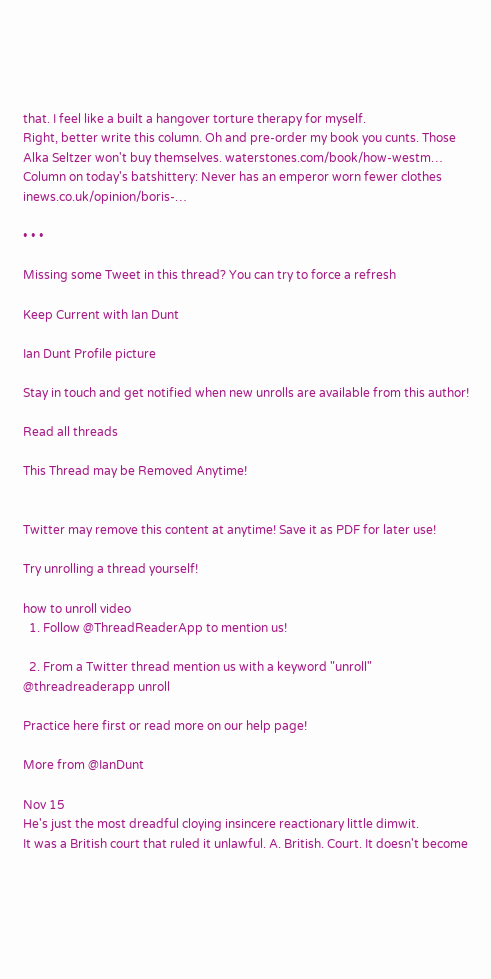that. I feel like a built a hangover torture therapy for myself.
Right, better write this column. Oh and pre-order my book you cunts. Those Alka Seltzer won't buy themselves. waterstones.com/book/how-westm…
Column on today's batshittery: Never has an emperor worn fewer clothes inews.co.uk/opinion/boris-…

• • •

Missing some Tweet in this thread? You can try to force a refresh

Keep Current with Ian Dunt

Ian Dunt Profile picture

Stay in touch and get notified when new unrolls are available from this author!

Read all threads

This Thread may be Removed Anytime!


Twitter may remove this content at anytime! Save it as PDF for later use!

Try unrolling a thread yourself!

how to unroll video
  1. Follow @ThreadReaderApp to mention us!

  2. From a Twitter thread mention us with a keyword "unroll"
@threadreaderapp unroll

Practice here first or read more on our help page!

More from @IanDunt

Nov 15
He's just the most dreadful cloying insincere reactionary little dimwit.
It was a British court that ruled it unlawful. A. British. Court. It doesn't become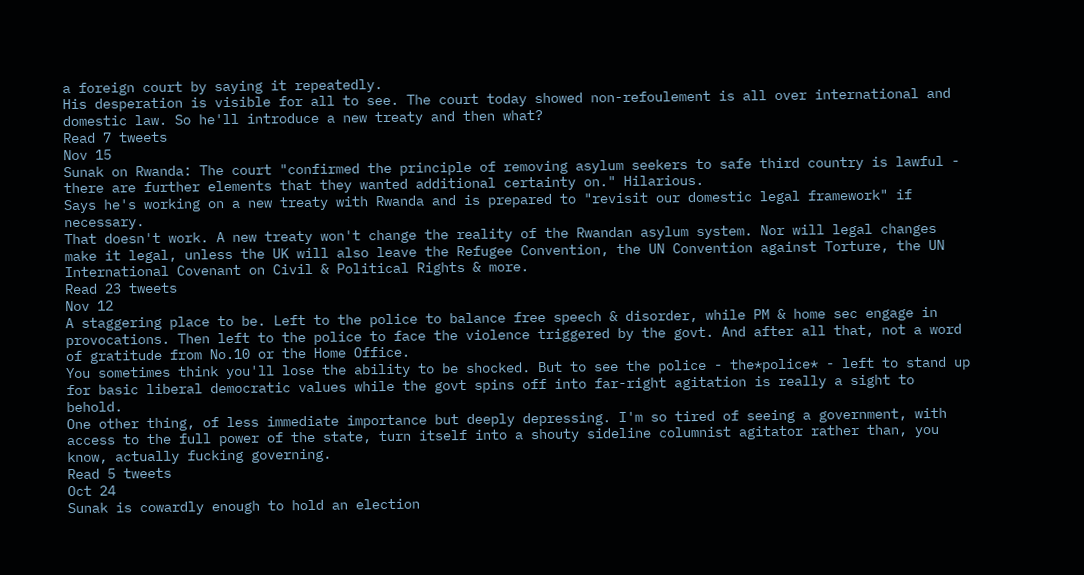a foreign court by saying it repeatedly.
His desperation is visible for all to see. The court today showed non-refoulement is all over international and domestic law. So he'll introduce a new treaty and then what?
Read 7 tweets
Nov 15
Sunak on Rwanda: The court "confirmed the principle of removing asylum seekers to safe third country is lawful - there are further elements that they wanted additional certainty on." Hilarious.
Says he's working on a new treaty with Rwanda and is prepared to "revisit our domestic legal framework" if necessary.
That doesn't work. A new treaty won't change the reality of the Rwandan asylum system. Nor will legal changes make it legal, unless the UK will also leave the Refugee Convention, the UN Convention against Torture, the UN International Covenant on Civil & Political Rights & more.
Read 23 tweets
Nov 12
A staggering place to be. Left to the police to balance free speech & disorder, while PM & home sec engage in provocations. Then left to the police to face the violence triggered by the govt. And after all that, not a word of gratitude from No.10 or the Home Office.
You sometimes think you'll lose the ability to be shocked. But to see the police - the*police* - left to stand up for basic liberal democratic values while the govt spins off into far-right agitation is really a sight to behold.
One other thing, of less immediate importance but deeply depressing. I'm so tired of seeing a government, with access to the full power of the state, turn itself into a shouty sideline columnist agitator rather than, you know, actually fucking governing.
Read 5 tweets
Oct 24
Sunak is cowardly enough to hold an election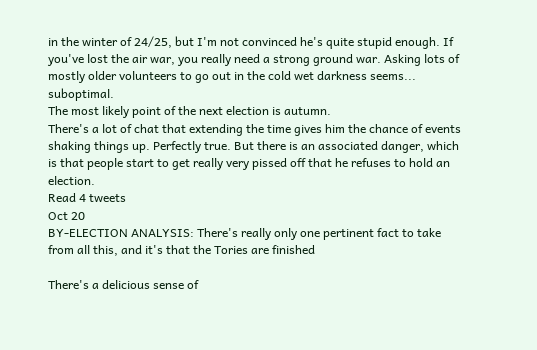in the winter of 24/25, but I'm not convinced he's quite stupid enough. If you've lost the air war, you really need a strong ground war. Asking lots of mostly older volunteers to go out in the cold wet darkness seems... suboptimal.
The most likely point of the next election is autumn.
There's a lot of chat that extending the time gives him the chance of events shaking things up. Perfectly true. But there is an associated danger, which is that people start to get really very pissed off that he refuses to hold an election.
Read 4 tweets
Oct 20
BY-ELECTION ANALYSIS: There's really only one pertinent fact to take from all this, and it's that the Tories are finished

There's a delicious sense of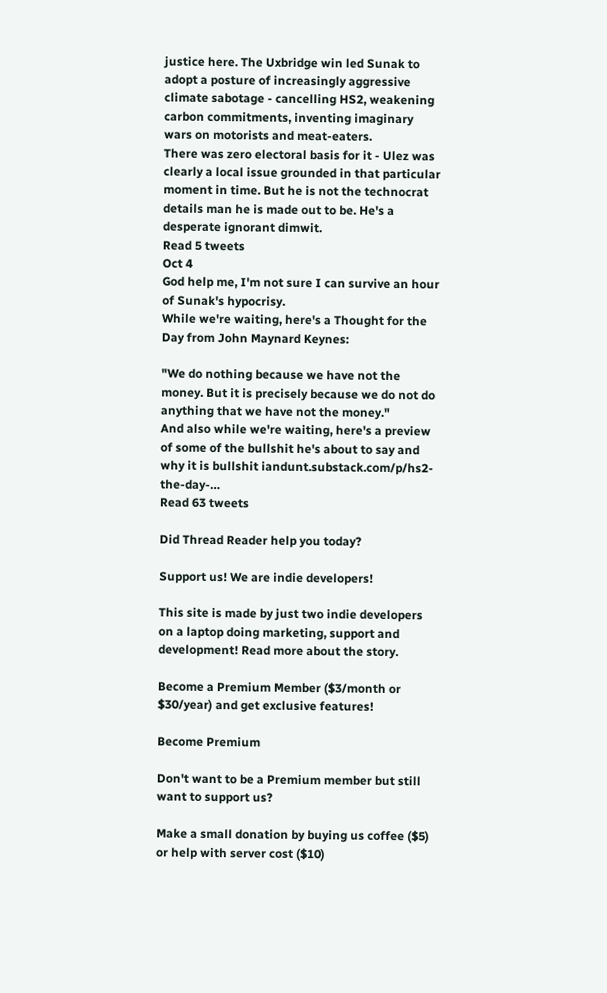justice here. The Uxbridge win led Sunak to adopt a posture of increasingly aggressive climate sabotage - cancelling HS2, weakening carbon commitments, inventing imaginary wars on motorists and meat-eaters.
There was zero electoral basis for it - Ulez was clearly a local issue grounded in that particular moment in time. But he is not the technocrat details man he is made out to be. He's a desperate ignorant dimwit.
Read 5 tweets
Oct 4
God help me, I'm not sure I can survive an hour of Sunak's hypocrisy.
While we're waiting, here's a Thought for the Day from John Maynard Keynes:

"We do nothing because we have not the money. But it is precisely because we do not do anything that we have not the money."
And also while we're waiting, here's a preview of some of the bullshit he's about to say and why it is bullshit iandunt.substack.com/p/hs2-the-day-…
Read 63 tweets

Did Thread Reader help you today?

Support us! We are indie developers!

This site is made by just two indie developers on a laptop doing marketing, support and development! Read more about the story.

Become a Premium Member ($3/month or $30/year) and get exclusive features!

Become Premium

Don't want to be a Premium member but still want to support us?

Make a small donation by buying us coffee ($5) or help with server cost ($10)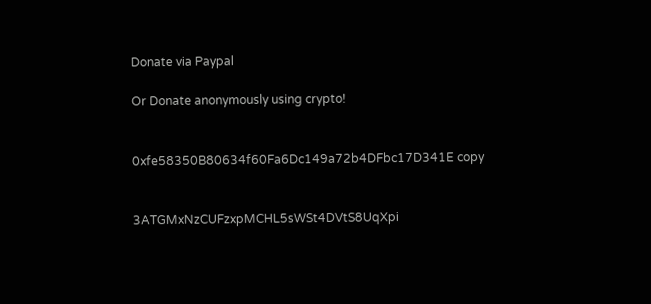Donate via Paypal

Or Donate anonymously using crypto!


0xfe58350B80634f60Fa6Dc149a72b4DFbc17D341E copy


3ATGMxNzCUFzxpMCHL5sWSt4DVtS8UqXpi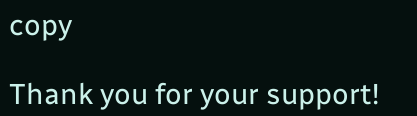copy

Thank you for your support!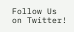Follow Us on Twitter!